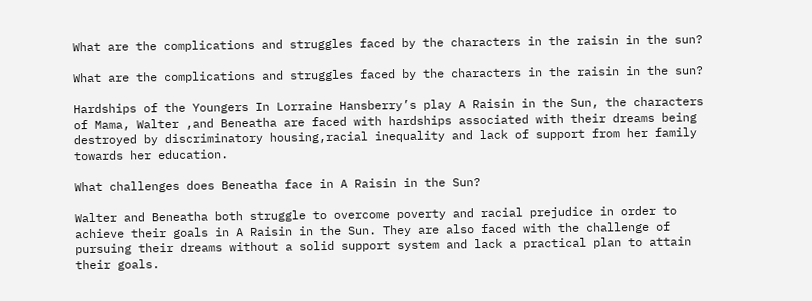What are the complications and struggles faced by the characters in the raisin in the sun?

What are the complications and struggles faced by the characters in the raisin in the sun?

Hardships of the Youngers In Lorraine Hansberry’s play A Raisin in the Sun, the characters of Mama, Walter ,and Beneatha are faced with hardships associated with their dreams being destroyed by discriminatory housing,racial inequality and lack of support from her family towards her education.

What challenges does Beneatha face in A Raisin in the Sun?

Walter and Beneatha both struggle to overcome poverty and racial prejudice in order to achieve their goals in A Raisin in the Sun. They are also faced with the challenge of pursuing their dreams without a solid support system and lack a practical plan to attain their goals.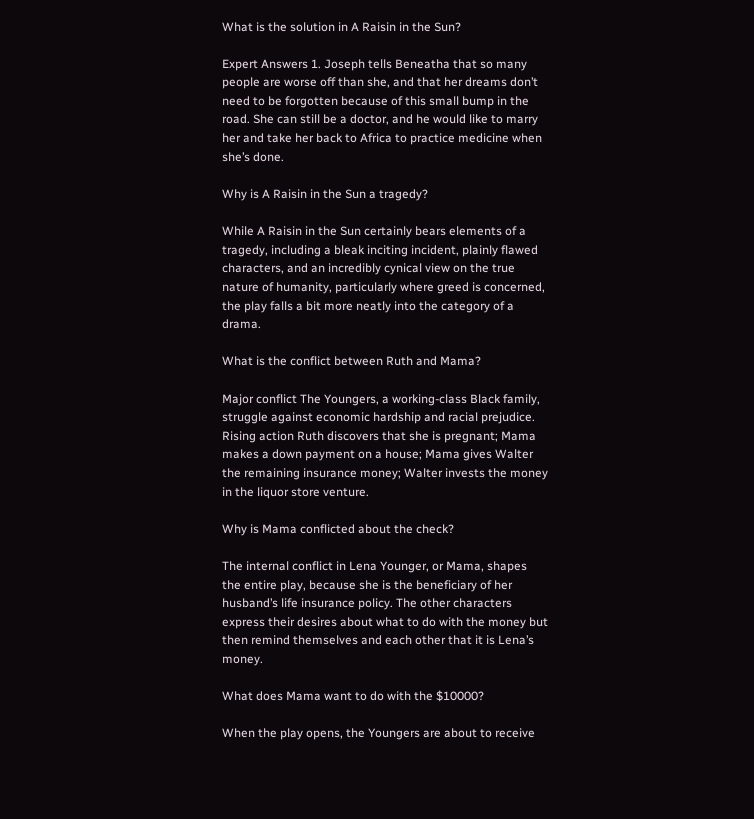What is the solution in A Raisin in the Sun?

Expert Answers 1. Joseph tells Beneatha that so many people are worse off than she, and that her dreams don’t need to be forgotten because of this small bump in the road. She can still be a doctor, and he would like to marry her and take her back to Africa to practice medicine when she’s done.

Why is A Raisin in the Sun a tragedy?

While A Raisin in the Sun certainly bears elements of a tragedy, including a bleak inciting incident, plainly flawed characters, and an incredibly cynical view on the true nature of humanity, particularly where greed is concerned, the play falls a bit more neatly into the category of a drama.

What is the conflict between Ruth and Mama?

Major conflict The Youngers, a working-class Black family, struggle against economic hardship and racial prejudice. Rising action Ruth discovers that she is pregnant; Mama makes a down payment on a house; Mama gives Walter the remaining insurance money; Walter invests the money in the liquor store venture.

Why is Mama conflicted about the check?

The internal conflict in Lena Younger, or Mama, shapes the entire play, because she is the beneficiary of her husband’s life insurance policy. The other characters express their desires about what to do with the money but then remind themselves and each other that it is Lena’s money.

What does Mama want to do with the $10000?

When the play opens, the Youngers are about to receive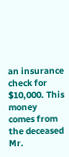an insurance check for $10,000. This money comes from the deceased Mr.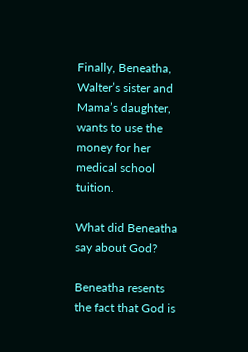Finally, Beneatha, Walter’s sister and Mama’s daughter, wants to use the money for her medical school tuition.

What did Beneatha say about God?

Beneatha resents the fact that God is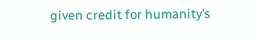given credit for humanity’s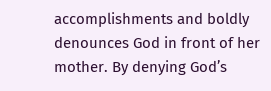accomplishments and boldly denounces God in front of her mother. By denying God’s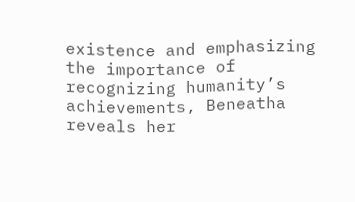existence and emphasizing the importance of recognizing humanity’s achievements, Beneatha reveals her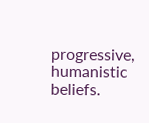progressive, humanistic beliefs.